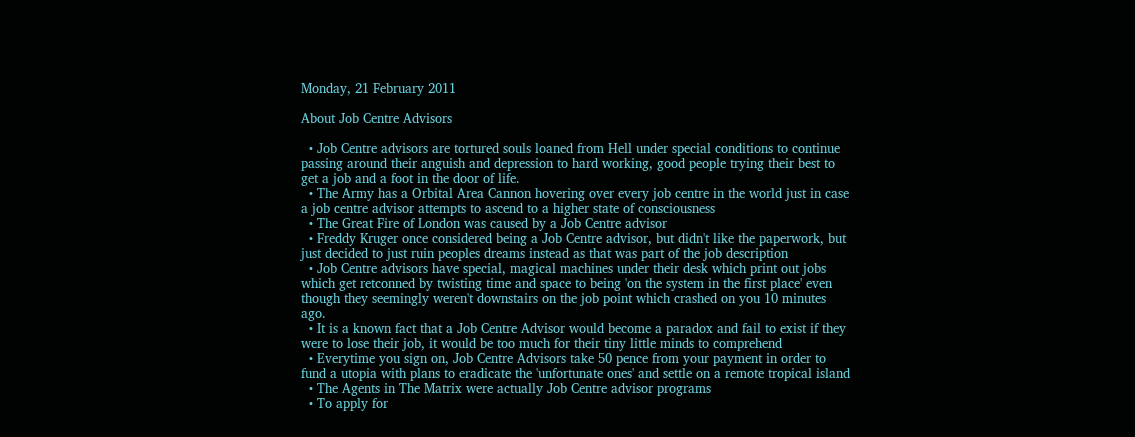Monday, 21 February 2011

About Job Centre Advisors

  • Job Centre advisors are tortured souls loaned from Hell under special conditions to continue passing around their anguish and depression to hard working, good people trying their best to get a job and a foot in the door of life.
  • The Army has a Orbital Area Cannon hovering over every job centre in the world just in case a job centre advisor attempts to ascend to a higher state of consciousness
  • The Great Fire of London was caused by a Job Centre advisor
  • Freddy Kruger once considered being a Job Centre advisor, but didn't like the paperwork, but just decided to just ruin peoples dreams instead as that was part of the job description
  • Job Centre advisors have special, magical machines under their desk which print out jobs which get retconned by twisting time and space to being 'on the system in the first place' even though they seemingly weren't downstairs on the job point which crashed on you 10 minutes ago.
  • It is a known fact that a Job Centre Advisor would become a paradox and fail to exist if they were to lose their job, it would be too much for their tiny little minds to comprehend
  • Everytime you sign on, Job Centre Advisors take 50 pence from your payment in order to fund a utopia with plans to eradicate the 'unfortunate ones' and settle on a remote tropical island
  • The Agents in The Matrix were actually Job Centre advisor programs
  • To apply for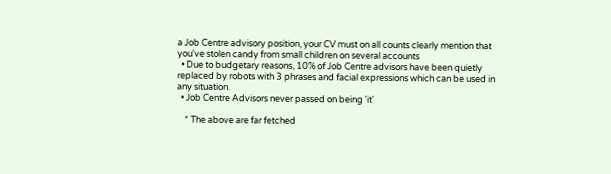a Job Centre advisory position, your CV must on all counts clearly mention that you've stolen candy from small children on several accounts
  • Due to budgetary reasons, 10% of Job Centre advisors have been quietly replaced by robots with 3 phrases and facial expressions which can be used in any situation.
  • Job Centre Advisors never passed on being 'it'

    * The above are far fetched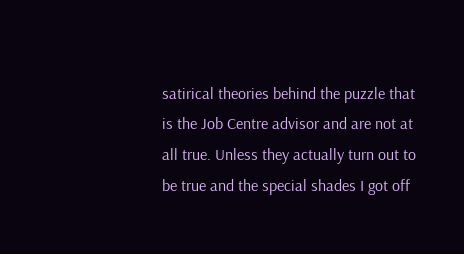satirical theories behind the puzzle that is the Job Centre advisor and are not at all true. Unless they actually turn out to be true and the special shades I got off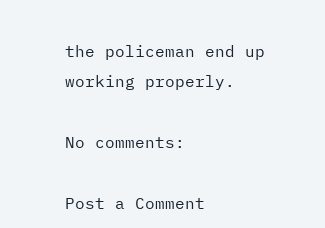the policeman end up working properly.

No comments:

Post a Comment